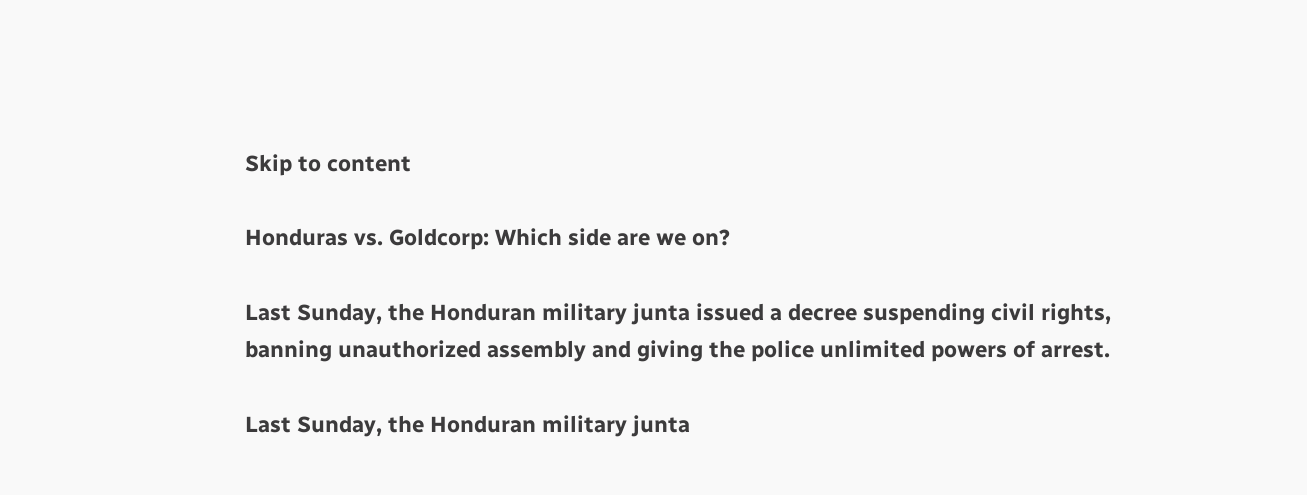Skip to content

Honduras vs. Goldcorp: Which side are we on?

Last Sunday, the Honduran military junta issued a decree suspending civil rights, banning unauthorized assembly and giving the police unlimited powers of arrest.

Last Sunday, the Honduran military junta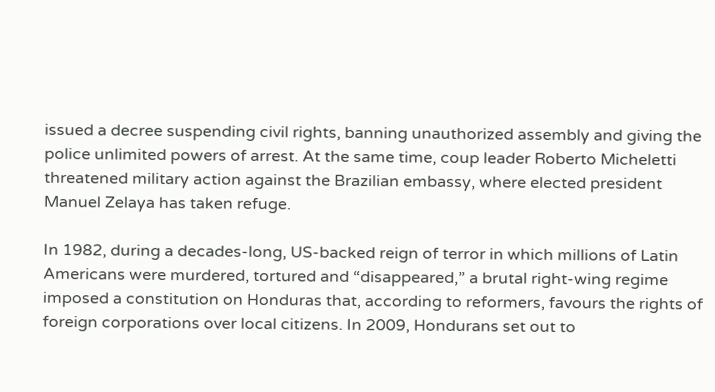issued a decree suspending civil rights, banning unauthorized assembly and giving the police unlimited powers of arrest. At the same time, coup leader Roberto Micheletti threatened military action against the Brazilian embassy, where elected president Manuel Zelaya has taken refuge.

In 1982, during a decades-long, US-backed reign of terror in which millions of Latin Americans were murdered, tortured and “disappeared,” a brutal right-wing regime imposed a constitution on Honduras that, according to reformers, favours the rights of foreign corporations over local citizens. In 2009, Hondurans set out to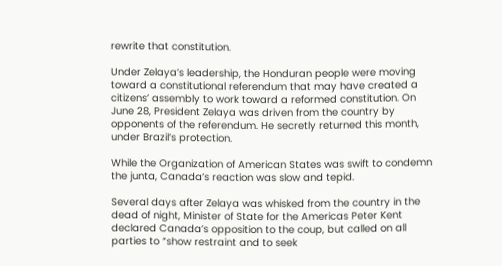rewrite that constitution.

Under Zelaya’s leadership, the Honduran people were moving toward a constitutional referendum that may have created a citizens’ assembly to work toward a reformed constitution. On June 28, President Zelaya was driven from the country by opponents of the referendum. He secretly returned this month, under Brazil’s protection.

While the Organization of American States was swift to condemn the junta, Canada’s reaction was slow and tepid.

Several days after Zelaya was whisked from the country in the dead of night, Minister of State for the Americas Peter Kent declared Canada’s opposition to the coup, but called on all parties to “show restraint and to seek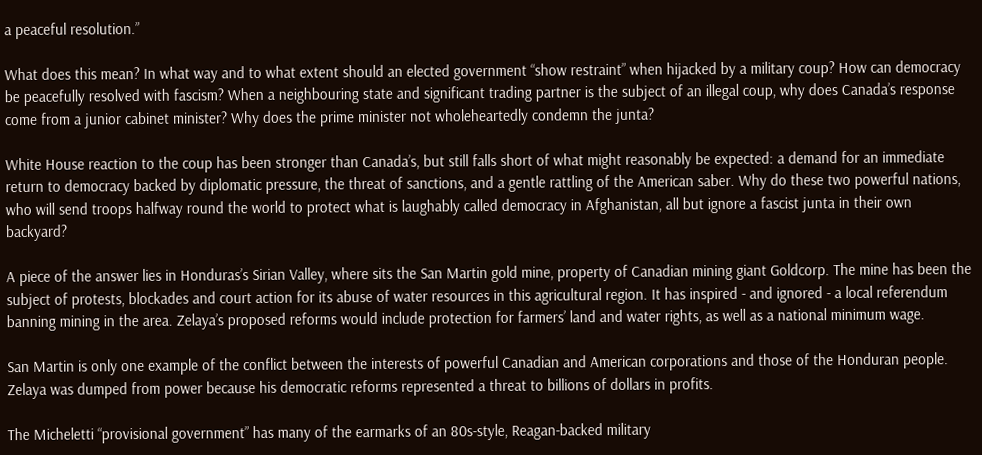a peaceful resolution.”

What does this mean? In what way and to what extent should an elected government “show restraint” when hijacked by a military coup? How can democracy be peacefully resolved with fascism? When a neighbouring state and significant trading partner is the subject of an illegal coup, why does Canada’s response come from a junior cabinet minister? Why does the prime minister not wholeheartedly condemn the junta?

White House reaction to the coup has been stronger than Canada’s, but still falls short of what might reasonably be expected: a demand for an immediate return to democracy backed by diplomatic pressure, the threat of sanctions, and a gentle rattling of the American saber. Why do these two powerful nations, who will send troops halfway round the world to protect what is laughably called democracy in Afghanistan, all but ignore a fascist junta in their own backyard?

A piece of the answer lies in Honduras’s Sirian Valley, where sits the San Martin gold mine, property of Canadian mining giant Goldcorp. The mine has been the subject of protests, blockades and court action for its abuse of water resources in this agricultural region. It has inspired - and ignored - a local referendum banning mining in the area. Zelaya’s proposed reforms would include protection for farmers’ land and water rights, as well as a national minimum wage.

San Martin is only one example of the conflict between the interests of powerful Canadian and American corporations and those of the Honduran people. Zelaya was dumped from power because his democratic reforms represented a threat to billions of dollars in profits.

The Micheletti “provisional government” has many of the earmarks of an 80s-style, Reagan-backed military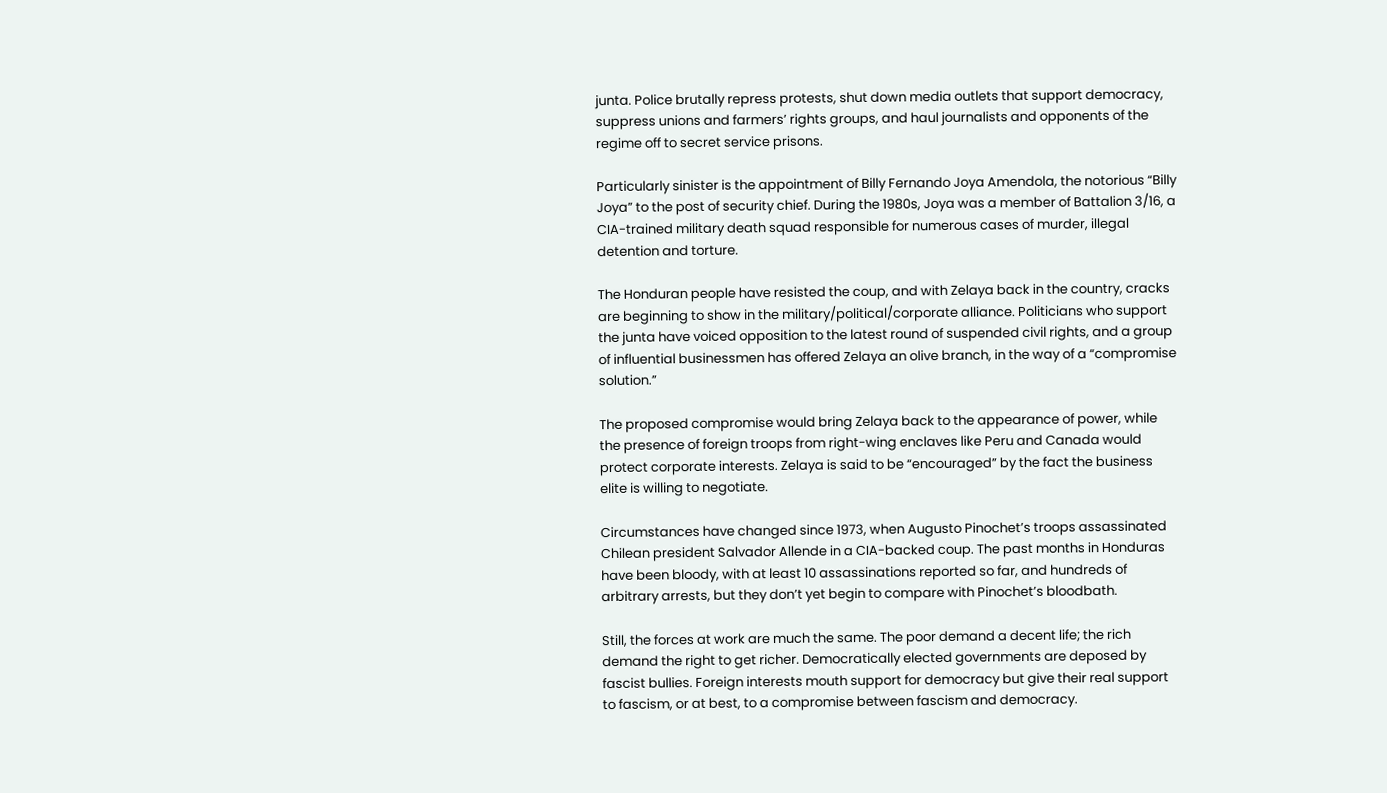junta. Police brutally repress protests, shut down media outlets that support democracy, suppress unions and farmers’ rights groups, and haul journalists and opponents of the regime off to secret service prisons.

Particularly sinister is the appointment of Billy Fernando Joya Amendola, the notorious “Billy Joya” to the post of security chief. During the 1980s, Joya was a member of Battalion 3/16, a CIA-trained military death squad responsible for numerous cases of murder, illegal detention and torture.

The Honduran people have resisted the coup, and with Zelaya back in the country, cracks are beginning to show in the military/political/corporate alliance. Politicians who support the junta have voiced opposition to the latest round of suspended civil rights, and a group of influential businessmen has offered Zelaya an olive branch, in the way of a “compromise solution.”

The proposed compromise would bring Zelaya back to the appearance of power, while the presence of foreign troops from right-wing enclaves like Peru and Canada would protect corporate interests. Zelaya is said to be “encouraged” by the fact the business elite is willing to negotiate.

Circumstances have changed since 1973, when Augusto Pinochet’s troops assassinated Chilean president Salvador Allende in a CIA-backed coup. The past months in Honduras have been bloody, with at least 10 assassinations reported so far, and hundreds of arbitrary arrests, but they don’t yet begin to compare with Pinochet’s bloodbath.

Still, the forces at work are much the same. The poor demand a decent life; the rich demand the right to get richer. Democratically elected governments are deposed by fascist bullies. Foreign interests mouth support for democracy but give their real support to fascism, or at best, to a compromise between fascism and democracy.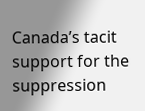Canada’s tacit support for the suppression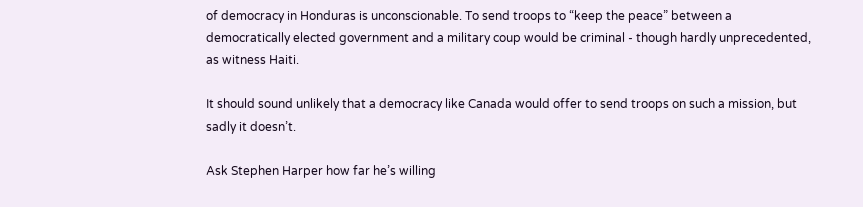of democracy in Honduras is unconscionable. To send troops to “keep the peace” between a democratically elected government and a military coup would be criminal - though hardly unprecedented, as witness Haiti.

It should sound unlikely that a democracy like Canada would offer to send troops on such a mission, but sadly it doesn’t.

Ask Stephen Harper how far he’s willing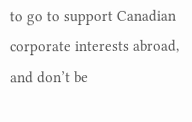to go to support Canadian corporate interests abroad, and don’t be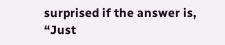surprised if the answer is, “Just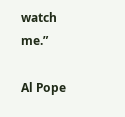watch me.”

Al Pope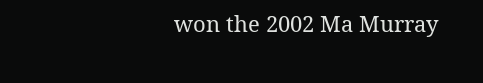won the 2002 Ma Murray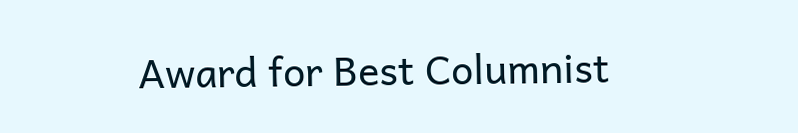Award for Best Columnist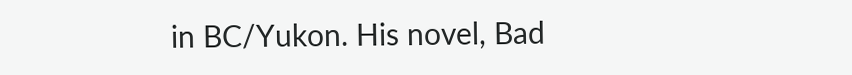in BC/Yukon. His novel, Bad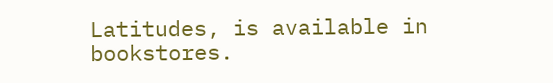Latitudes, is available in bookstores.